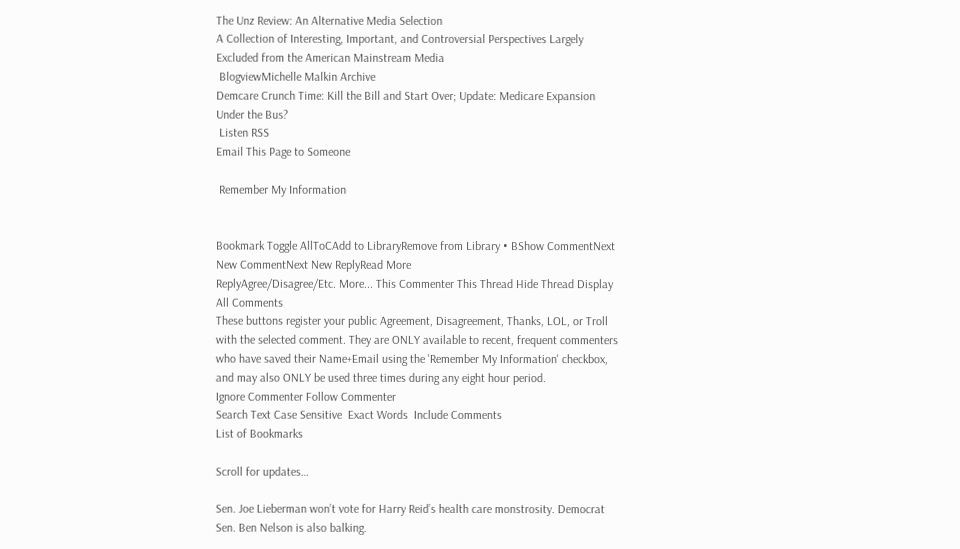The Unz Review: An Alternative Media Selection
A Collection of Interesting, Important, and Controversial Perspectives Largely Excluded from the American Mainstream Media
 BlogviewMichelle Malkin Archive
Demcare Crunch Time: Kill the Bill and Start Over; Update: Medicare Expansion Under the Bus?
 Listen RSS
Email This Page to Someone

 Remember My Information


Bookmark Toggle AllToCAdd to LibraryRemove from Library • BShow CommentNext New CommentNext New ReplyRead More
ReplyAgree/Disagree/Etc. More... This Commenter This Thread Hide Thread Display All Comments
These buttons register your public Agreement, Disagreement, Thanks, LOL, or Troll with the selected comment. They are ONLY available to recent, frequent commenters who have saved their Name+Email using the 'Remember My Information' checkbox, and may also ONLY be used three times during any eight hour period.
Ignore Commenter Follow Commenter
Search Text Case Sensitive  Exact Words  Include Comments
List of Bookmarks

Scroll for updates…

Sen. Joe Lieberman won’t vote for Harry Reid’s health care monstrosity. Democrat Sen. Ben Nelson is also balking.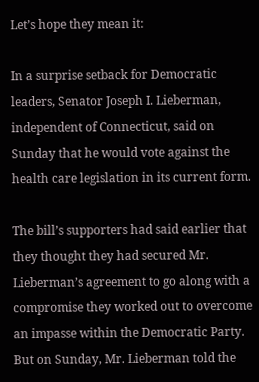Let’s hope they mean it:

In a surprise setback for Democratic leaders, Senator Joseph I. Lieberman, independent of Connecticut, said on Sunday that he would vote against the health care legislation in its current form.

The bill’s supporters had said earlier that they thought they had secured Mr. Lieberman’s agreement to go along with a compromise they worked out to overcome an impasse within the Democratic Party. But on Sunday, Mr. Lieberman told the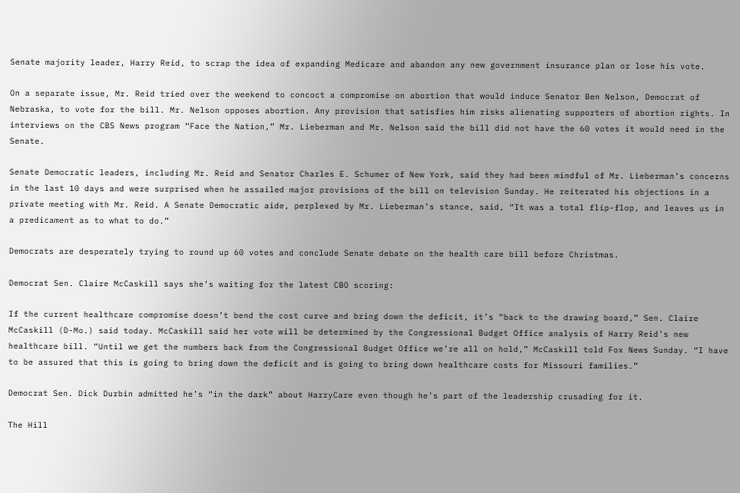Senate majority leader, Harry Reid, to scrap the idea of expanding Medicare and abandon any new government insurance plan or lose his vote.

On a separate issue, Mr. Reid tried over the weekend to concoct a compromise on abortion that would induce Senator Ben Nelson, Democrat of Nebraska, to vote for the bill. Mr. Nelson opposes abortion. Any provision that satisfies him risks alienating supporters of abortion rights. In interviews on the CBS News program “Face the Nation,” Mr. Lieberman and Mr. Nelson said the bill did not have the 60 votes it would need in the Senate.

Senate Democratic leaders, including Mr. Reid and Senator Charles E. Schumer of New York, said they had been mindful of Mr. Lieberman’s concerns in the last 10 days and were surprised when he assailed major provisions of the bill on television Sunday. He reiterated his objections in a private meeting with Mr. Reid. A Senate Democratic aide, perplexed by Mr. Lieberman’s stance, said, “It was a total flip-flop, and leaves us in a predicament as to what to do.”

Democrats are desperately trying to round up 60 votes and conclude Senate debate on the health care bill before Christmas.

Democrat Sen. Claire McCaskill says she’s waiting for the latest CBO scoring:

If the current healthcare compromise doesn’t bend the cost curve and bring down the deficit, it’s “back to the drawing board,” Sen. Claire McCaskill (D-Mo.) said today. McCaskill said her vote will be determined by the Congressional Budget Office analysis of Harry Reid’s new healthcare bill. “Until we get the numbers back from the Congressional Budget Office we’re all on hold,” McCaskill told Fox News Sunday. “I have to be assured that this is going to bring down the deficit and is going to bring down healthcare costs for Missouri families.”

Democrat Sen. Dick Durbin admitted he’s “in the dark” about HarryCare even though he’s part of the leadership crusading for it.

The Hill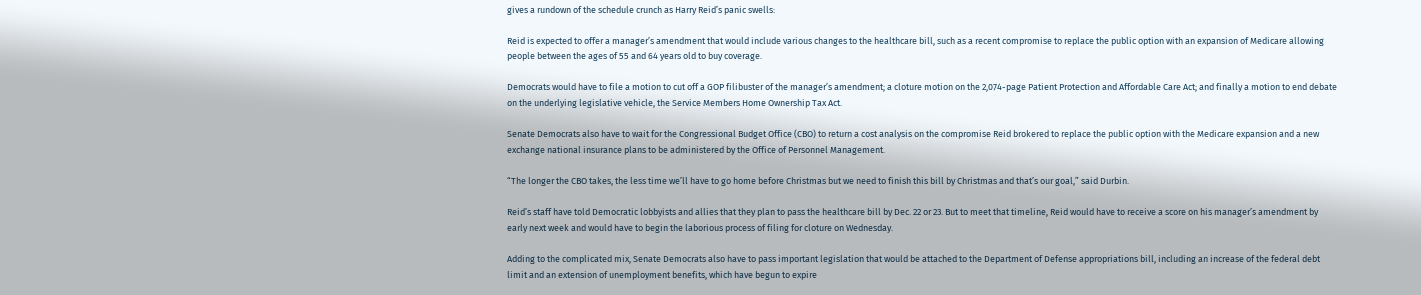gives a rundown of the schedule crunch as Harry Reid’s panic swells:

Reid is expected to offer a manager’s amendment that would include various changes to the healthcare bill, such as a recent compromise to replace the public option with an expansion of Medicare allowing people between the ages of 55 and 64 years old to buy coverage.

Democrats would have to file a motion to cut off a GOP filibuster of the manager’s amendment; a cloture motion on the 2,074-page Patient Protection and Affordable Care Act; and finally a motion to end debate on the underlying legislative vehicle, the Service Members Home Ownership Tax Act.

Senate Democrats also have to wait for the Congressional Budget Office (CBO) to return a cost analysis on the compromise Reid brokered to replace the public option with the Medicare expansion and a new exchange national insurance plans to be administered by the Office of Personnel Management.

“The longer the CBO takes, the less time we’ll have to go home before Christmas but we need to finish this bill by Christmas and that’s our goal,” said Durbin.

Reid’s staff have told Democratic lobbyists and allies that they plan to pass the healthcare bill by Dec. 22 or 23. But to meet that timeline, Reid would have to receive a score on his manager’s amendment by early next week and would have to begin the laborious process of filing for cloture on Wednesday.

Adding to the complicated mix, Senate Democrats also have to pass important legislation that would be attached to the Department of Defense appropriations bill, including an increase of the federal debt limit and an extension of unemployment benefits, which have begun to expire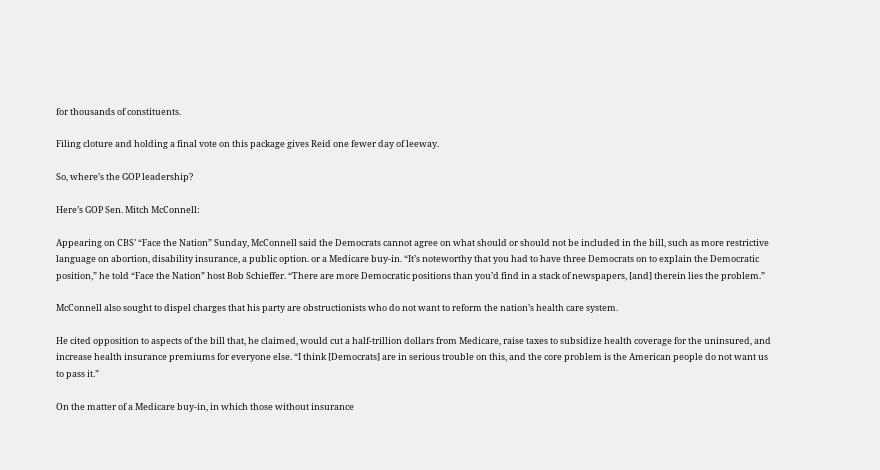for thousands of constituents.

Filing cloture and holding a final vote on this package gives Reid one fewer day of leeway.

So, where’s the GOP leadership?

Here’s GOP Sen. Mitch McConnell:

Appearing on CBS’ “Face the Nation” Sunday, McConnell said the Democrats cannot agree on what should or should not be included in the bill, such as more restrictive language on abortion, disability insurance, a public option. or a Medicare buy-in. “It’s noteworthy that you had to have three Democrats on to explain the Democratic position,” he told “Face the Nation” host Bob Schieffer. “There are more Democratic positions than you’d find in a stack of newspapers, [and] therein lies the problem.”

McConnell also sought to dispel charges that his party are obstructionists who do not want to reform the nation’s health care system.

He cited opposition to aspects of the bill that, he claimed, would cut a half-trillion dollars from Medicare, raise taxes to subsidize health coverage for the uninsured, and increase health insurance premiums for everyone else. “I think [Democrats] are in serious trouble on this, and the core problem is the American people do not want us to pass it.”

On the matter of a Medicare buy-in, in which those without insurance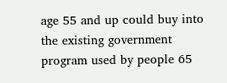age 55 and up could buy into the existing government program used by people 65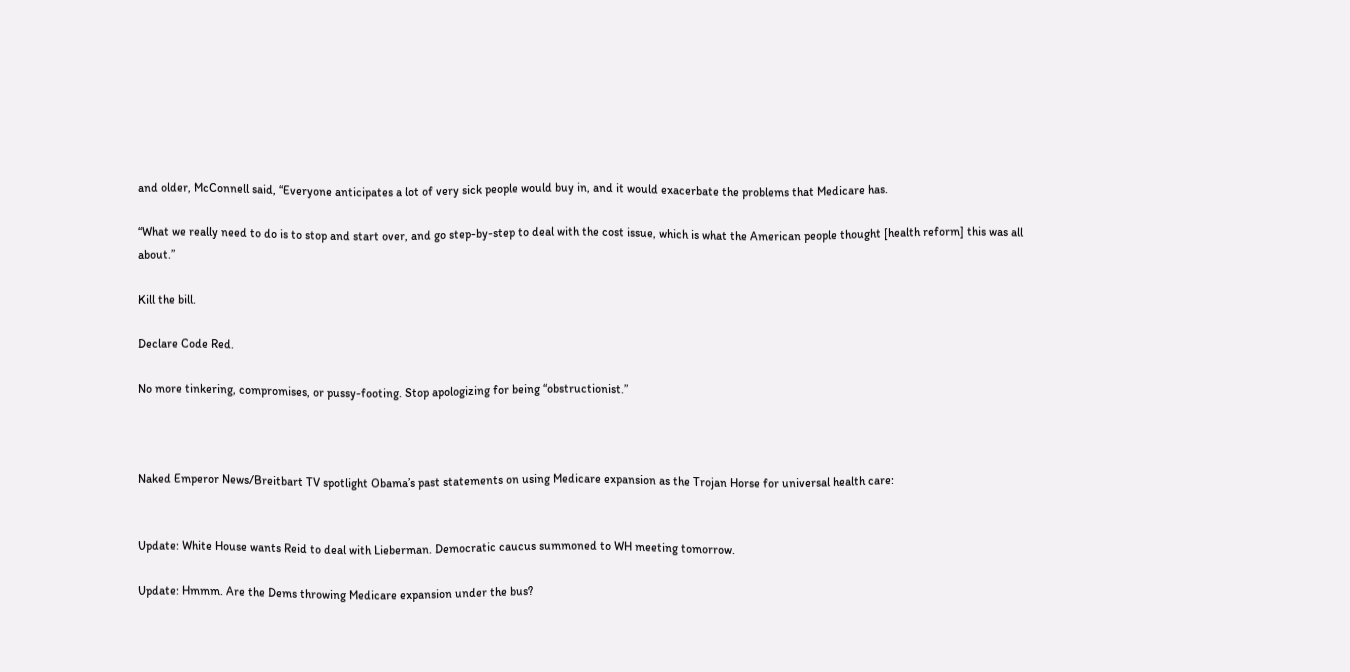and older, McConnell said, “Everyone anticipates a lot of very sick people would buy in, and it would exacerbate the problems that Medicare has.

“What we really need to do is to stop and start over, and go step-by-step to deal with the cost issue, which is what the American people thought [health reform] this was all about.”

Kill the bill.

Declare Code Red.

No more tinkering, compromises, or pussy-footing. Stop apologizing for being “obstructionist.”



Naked Emperor News/Breitbart TV spotlight Obama’s past statements on using Medicare expansion as the Trojan Horse for universal health care:


Update: White House wants Reid to deal with Lieberman. Democratic caucus summoned to WH meeting tomorrow.

Update: Hmmm. Are the Dems throwing Medicare expansion under the bus?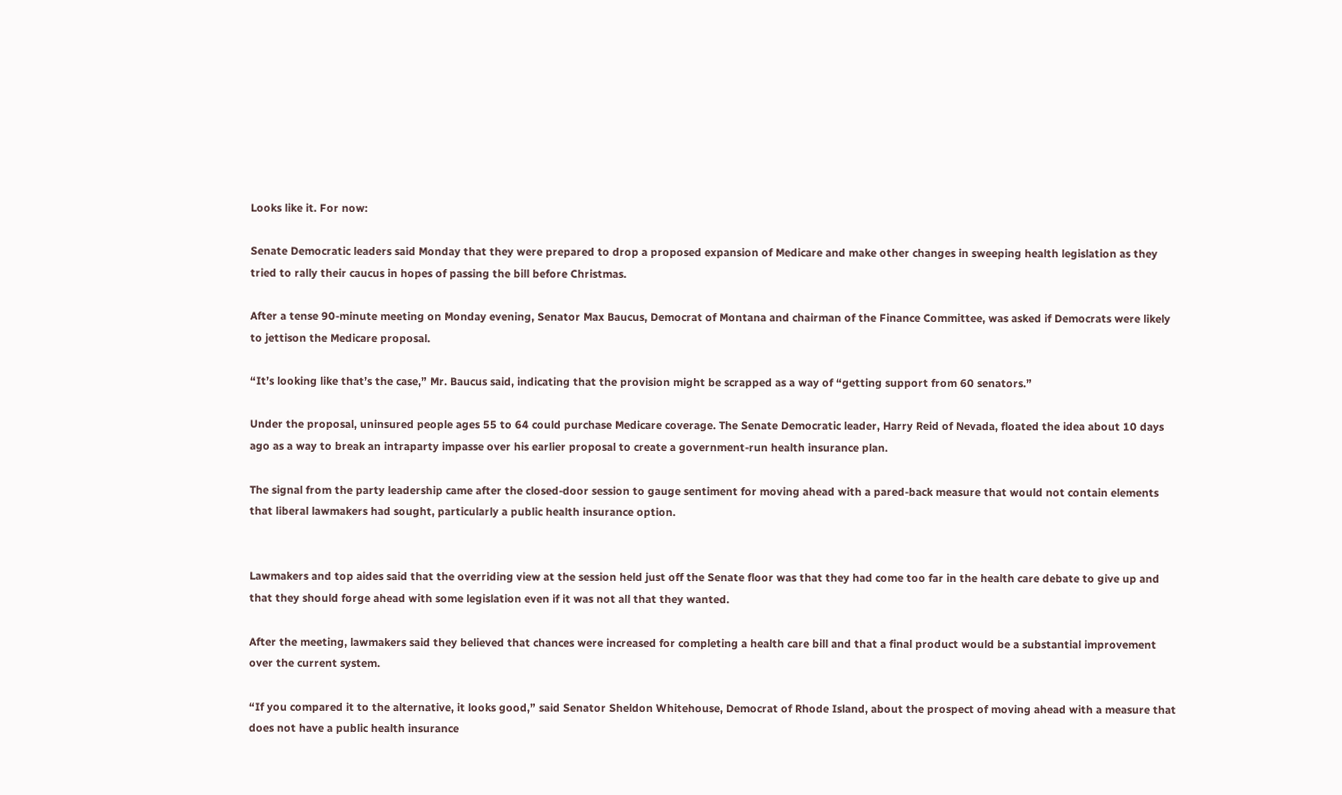Looks like it. For now:

Senate Democratic leaders said Monday that they were prepared to drop a proposed expansion of Medicare and make other changes in sweeping health legislation as they tried to rally their caucus in hopes of passing the bill before Christmas.

After a tense 90-minute meeting on Monday evening, Senator Max Baucus, Democrat of Montana and chairman of the Finance Committee, was asked if Democrats were likely to jettison the Medicare proposal.

“It’s looking like that’s the case,” Mr. Baucus said, indicating that the provision might be scrapped as a way of “getting support from 60 senators.”

Under the proposal, uninsured people ages 55 to 64 could purchase Medicare coverage. The Senate Democratic leader, Harry Reid of Nevada, floated the idea about 10 days ago as a way to break an intraparty impasse over his earlier proposal to create a government-run health insurance plan.

The signal from the party leadership came after the closed-door session to gauge sentiment for moving ahead with a pared-back measure that would not contain elements that liberal lawmakers had sought, particularly a public health insurance option.


Lawmakers and top aides said that the overriding view at the session held just off the Senate floor was that they had come too far in the health care debate to give up and that they should forge ahead with some legislation even if it was not all that they wanted.

After the meeting, lawmakers said they believed that chances were increased for completing a health care bill and that a final product would be a substantial improvement over the current system.

“If you compared it to the alternative, it looks good,” said Senator Sheldon Whitehouse, Democrat of Rhode Island, about the prospect of moving ahead with a measure that does not have a public health insurance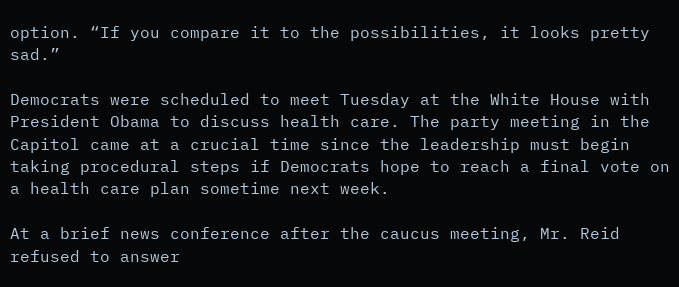option. “If you compare it to the possibilities, it looks pretty sad.”

Democrats were scheduled to meet Tuesday at the White House with President Obama to discuss health care. The party meeting in the Capitol came at a crucial time since the leadership must begin taking procedural steps if Democrats hope to reach a final vote on a health care plan sometime next week.

At a brief news conference after the caucus meeting, Mr. Reid refused to answer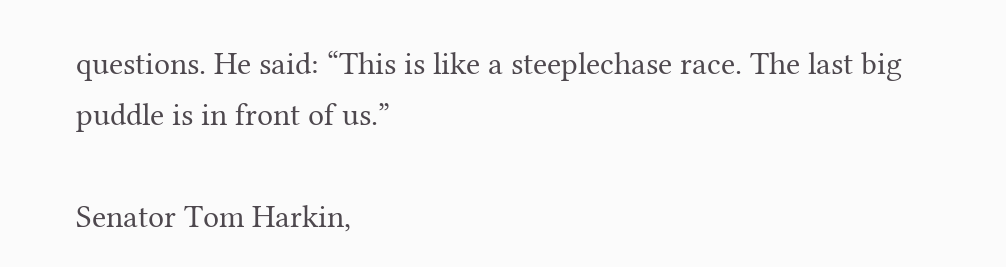questions. He said: “This is like a steeplechase race. The last big puddle is in front of us.”

Senator Tom Harkin,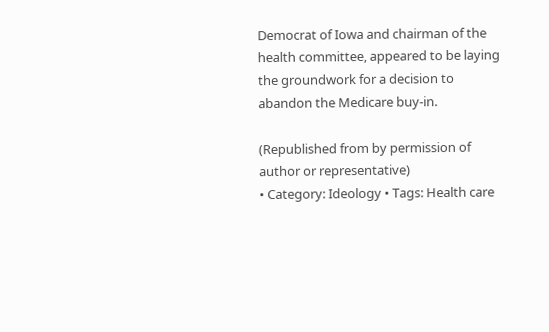Democrat of Iowa and chairman of the health committee, appeared to be laying the groundwork for a decision to abandon the Medicare buy-in.

(Republished from by permission of author or representative)
• Category: Ideology • Tags: Health care